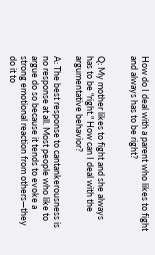How do I deal with a parent who likes to fight and always has to be right?


Q: My mother likes to fight and she always has to be "right." How can I deal with the argumentative behavior?

A: The best response to cantankerousness is no response at all. Most people who like to argue do so because it tends to evoke a strong emotional reaction from others—they do it to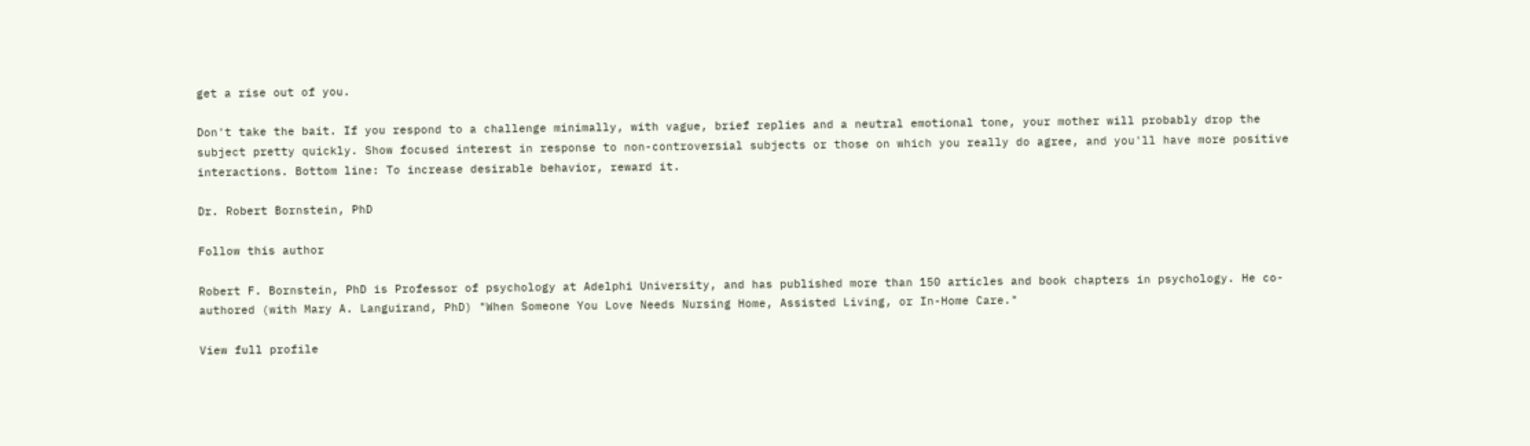get a rise out of you.

Don't take the bait. If you respond to a challenge minimally, with vague, brief replies and a neutral emotional tone, your mother will probably drop the subject pretty quickly. Show focused interest in response to non-controversial subjects or those on which you really do agree, and you'll have more positive interactions. Bottom line: To increase desirable behavior, reward it.

Dr. Robert Bornstein, PhD

Follow this author

Robert F. Bornstein, PhD is Professor of psychology at Adelphi University, and has published more than 150 articles and book chapters in psychology. He co-authored (with Mary A. Languirand, PhD) "When Someone You Love Needs Nursing Home, Assisted Living, or In-Home Care."

View full profile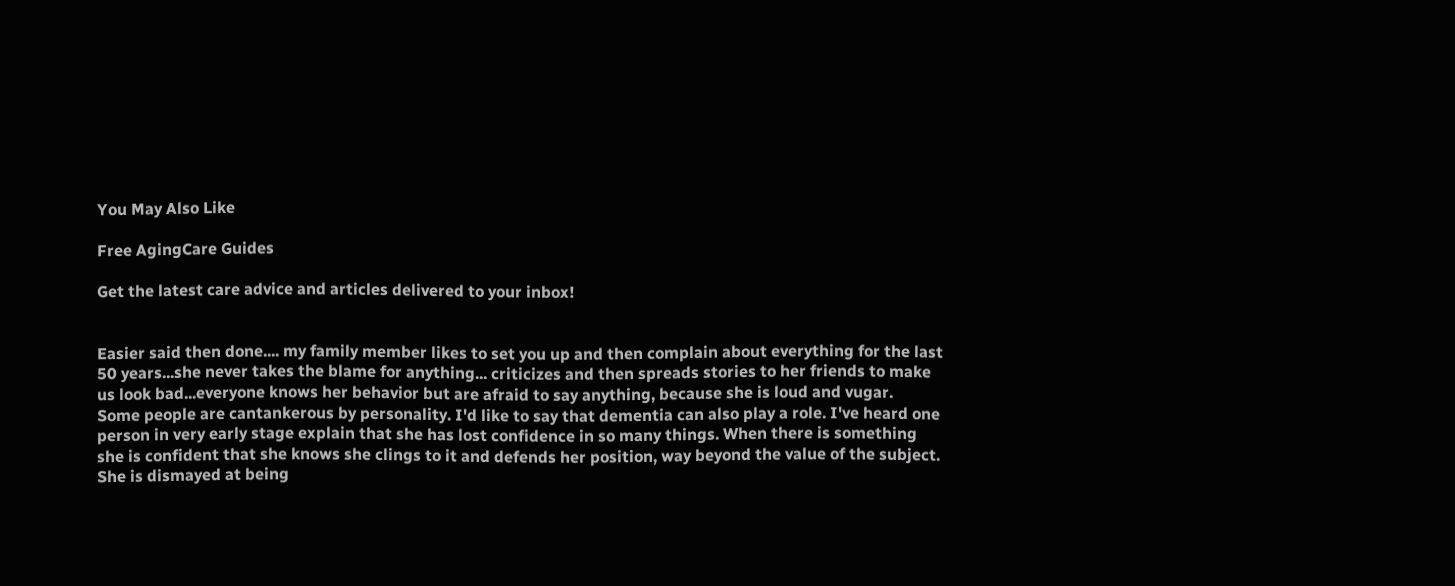You May Also Like

Free AgingCare Guides

Get the latest care advice and articles delivered to your inbox!


Easier said then done.... my family member likes to set you up and then complain about everything for the last 50 years...she never takes the blame for anything... criticizes and then spreads stories to her friends to make us look bad...everyone knows her behavior but are afraid to say anything, because she is loud and vugar.
Some people are cantankerous by personality. I'd like to say that dementia can also play a role. I've heard one person in very early stage explain that she has lost confidence in so many things. When there is something she is confident that she knows she clings to it and defends her position, way beyond the value of the subject. She is dismayed at being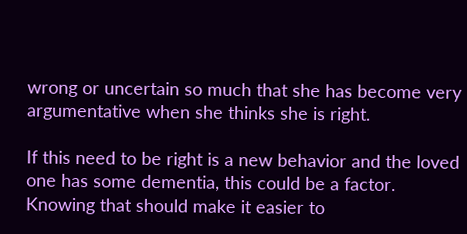wrong or uncertain so much that she has become very argumentative when she thinks she is right.

If this need to be right is a new behavior and the loved one has some dementia, this could be a factor. Knowing that should make it easier to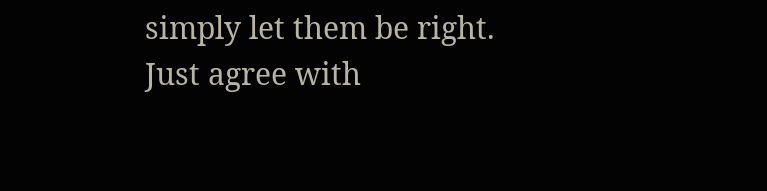simply let them be right.
Just agree with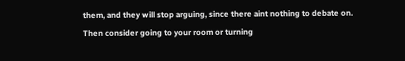them, and they will stop arguing, since there aint nothing to debate on. Then consider going to your room or turning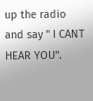up the radio and say " I CANT HEAR YOU".